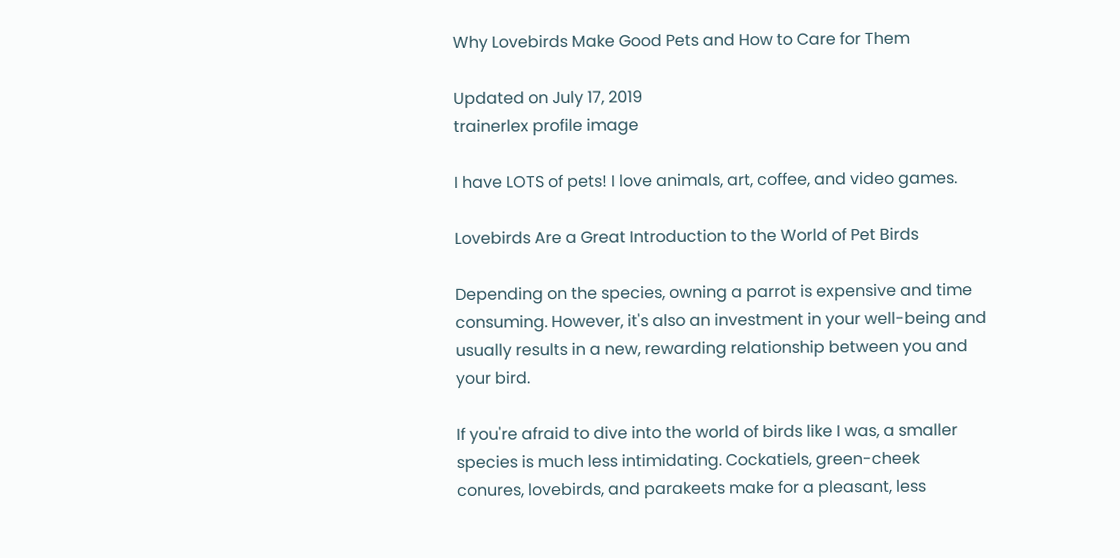Why Lovebirds Make Good Pets and How to Care for Them

Updated on July 17, 2019
trainerlex profile image

I have LOTS of pets! I love animals, art, coffee, and video games.

Lovebirds Are a Great Introduction to the World of Pet Birds

Depending on the species, owning a parrot is expensive and time consuming. However, it's also an investment in your well-being and usually results in a new, rewarding relationship between you and your bird.

If you're afraid to dive into the world of birds like I was, a smaller species is much less intimidating. Cockatiels, green-cheek conures, lovebirds, and parakeets make for a pleasant, less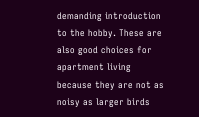demanding introduction to the hobby. These are also good choices for apartment living because they are not as noisy as larger birds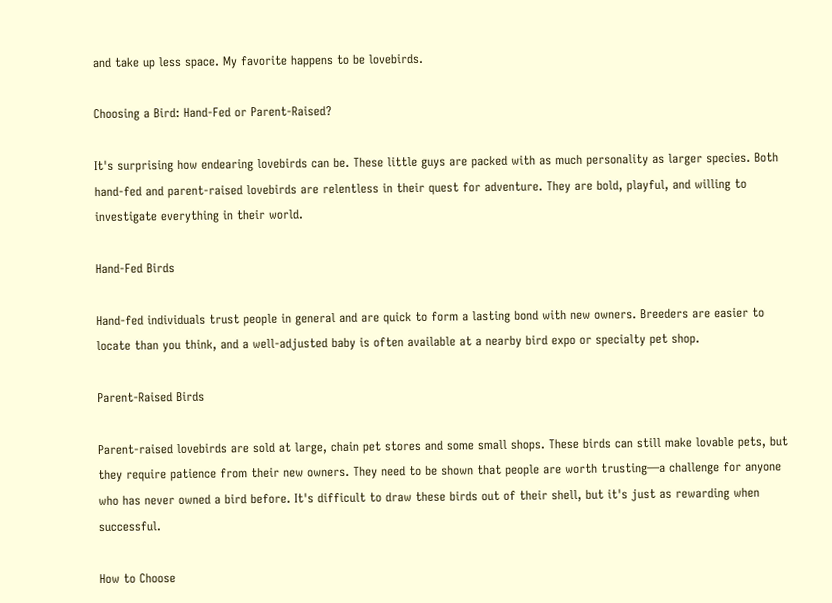and take up less space. My favorite happens to be lovebirds.

Choosing a Bird: Hand-Fed or Parent-Raised?

It's surprising how endearing lovebirds can be. These little guys are packed with as much personality as larger species. Both hand-fed and parent-raised lovebirds are relentless in their quest for adventure. They are bold, playful, and willing to investigate everything in their world.

Hand-Fed Birds

Hand-fed individuals trust people in general and are quick to form a lasting bond with new owners. Breeders are easier to locate than you think, and a well-adjusted baby is often available at a nearby bird expo or specialty pet shop.

Parent-Raised Birds

Parent-raised lovebirds are sold at large, chain pet stores and some small shops. These birds can still make lovable pets, but they require patience from their new owners. They need to be shown that people are worth trusting—a challenge for anyone who has never owned a bird before. It's difficult to draw these birds out of their shell, but it's just as rewarding when successful.

How to Choose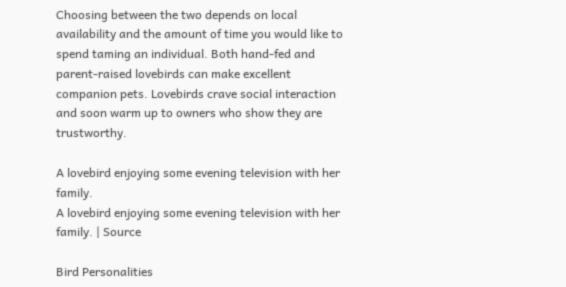Choosing between the two depends on local availability and the amount of time you would like to spend taming an individual. Both hand-fed and parent-raised lovebirds can make excellent companion pets. Lovebirds crave social interaction and soon warm up to owners who show they are trustworthy.

A lovebird enjoying some evening television with her family.
A lovebird enjoying some evening television with her family. | Source

Bird Personalities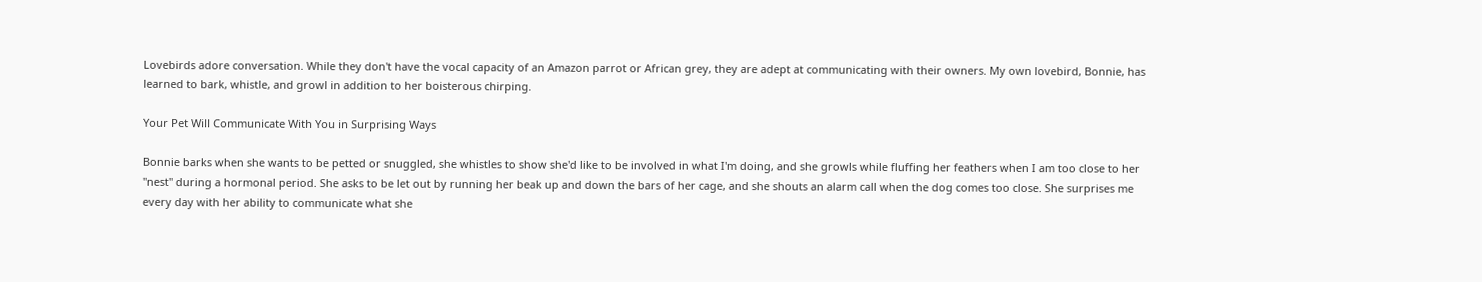Lovebirds adore conversation. While they don't have the vocal capacity of an Amazon parrot or African grey, they are adept at communicating with their owners. My own lovebird, Bonnie, has learned to bark, whistle, and growl in addition to her boisterous chirping.

Your Pet Will Communicate With You in Surprising Ways

Bonnie barks when she wants to be petted or snuggled, she whistles to show she'd like to be involved in what I'm doing, and she growls while fluffing her feathers when I am too close to her "nest" during a hormonal period. She asks to be let out by running her beak up and down the bars of her cage, and she shouts an alarm call when the dog comes too close. She surprises me every day with her ability to communicate what she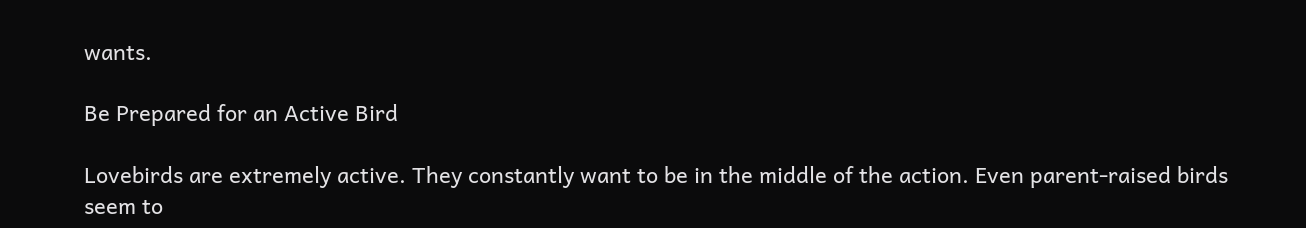wants.

Be Prepared for an Active Bird

Lovebirds are extremely active. They constantly want to be in the middle of the action. Even parent-raised birds seem to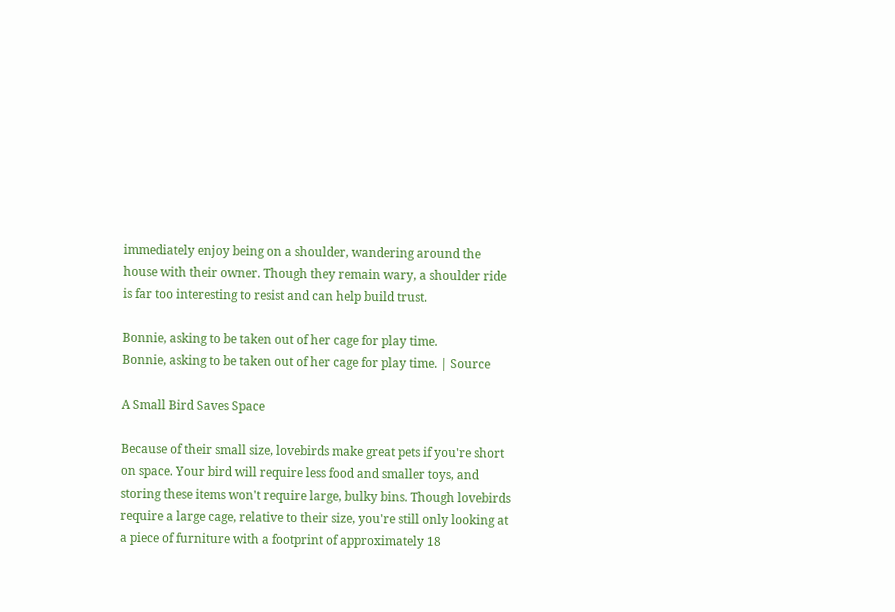immediately enjoy being on a shoulder, wandering around the house with their owner. Though they remain wary, a shoulder ride is far too interesting to resist and can help build trust.

Bonnie, asking to be taken out of her cage for play time.
Bonnie, asking to be taken out of her cage for play time. | Source

A Small Bird Saves Space

Because of their small size, lovebirds make great pets if you're short on space. Your bird will require less food and smaller toys, and storing these items won't require large, bulky bins. Though lovebirds require a large cage, relative to their size, you're still only looking at a piece of furniture with a footprint of approximately 18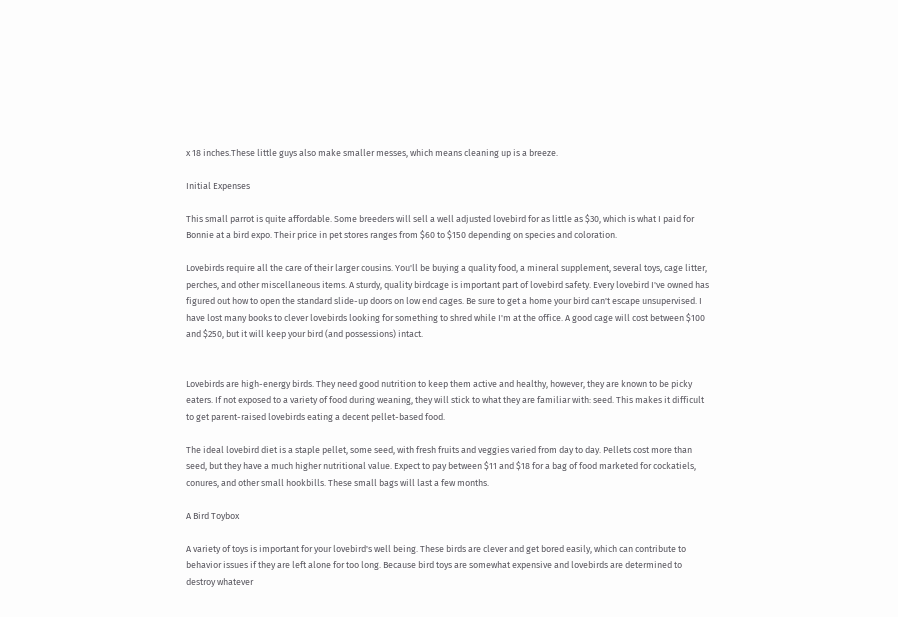x 18 inches.These little guys also make smaller messes, which means cleaning up is a breeze.

Initial Expenses

This small parrot is quite affordable. Some breeders will sell a well adjusted lovebird for as little as $30, which is what I paid for Bonnie at a bird expo. Their price in pet stores ranges from $60 to $150 depending on species and coloration.

Lovebirds require all the care of their larger cousins. You'll be buying a quality food, a mineral supplement, several toys, cage litter, perches, and other miscellaneous items. A sturdy, quality birdcage is important part of lovebird safety. Every lovebird I've owned has figured out how to open the standard slide-up doors on low end cages. Be sure to get a home your bird can't escape unsupervised. I have lost many books to clever lovebirds looking for something to shred while I'm at the office. A good cage will cost between $100 and $250, but it will keep your bird (and possessions) intact.


Lovebirds are high-energy birds. They need good nutrition to keep them active and healthy, however, they are known to be picky eaters. If not exposed to a variety of food during weaning, they will stick to what they are familiar with: seed. This makes it difficult to get parent-raised lovebirds eating a decent pellet-based food.

The ideal lovebird diet is a staple pellet, some seed, with fresh fruits and veggies varied from day to day. Pellets cost more than seed, but they have a much higher nutritional value. Expect to pay between $11 and $18 for a bag of food marketed for cockatiels, conures, and other small hookbills. These small bags will last a few months.

A Bird Toybox

A variety of toys is important for your lovebird's well being. These birds are clever and get bored easily, which can contribute to behavior issues if they are left alone for too long. Because bird toys are somewhat expensive and lovebirds are determined to destroy whatever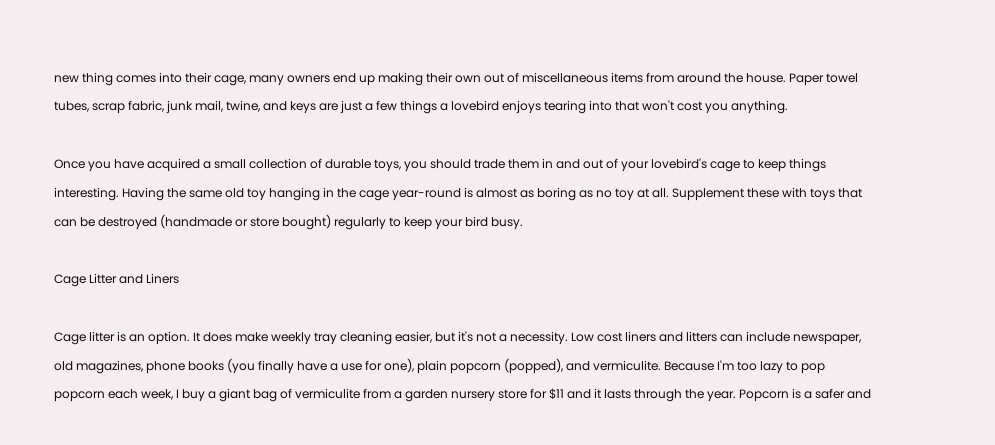new thing comes into their cage, many owners end up making their own out of miscellaneous items from around the house. Paper towel tubes, scrap fabric, junk mail, twine, and keys are just a few things a lovebird enjoys tearing into that won't cost you anything.

Once you have acquired a small collection of durable toys, you should trade them in and out of your lovebird's cage to keep things interesting. Having the same old toy hanging in the cage year-round is almost as boring as no toy at all. Supplement these with toys that can be destroyed (handmade or store bought) regularly to keep your bird busy.

Cage Litter and Liners

Cage litter is an option. It does make weekly tray cleaning easier, but it's not a necessity. Low cost liners and litters can include newspaper, old magazines, phone books (you finally have a use for one), plain popcorn (popped), and vermiculite. Because I'm too lazy to pop popcorn each week, I buy a giant bag of vermiculite from a garden nursery store for $11 and it lasts through the year. Popcorn is a safer and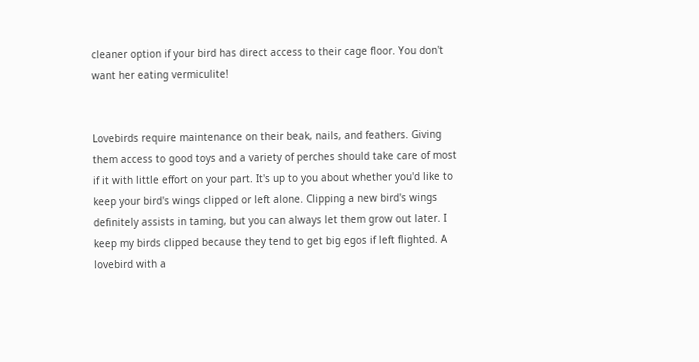cleaner option if your bird has direct access to their cage floor. You don't want her eating vermiculite!


Lovebirds require maintenance on their beak, nails, and feathers. Giving them access to good toys and a variety of perches should take care of most if it with little effort on your part. It's up to you about whether you'd like to keep your bird's wings clipped or left alone. Clipping a new bird's wings definitely assists in taming, but you can always let them grow out later. I keep my birds clipped because they tend to get big egos if left flighted. A lovebird with a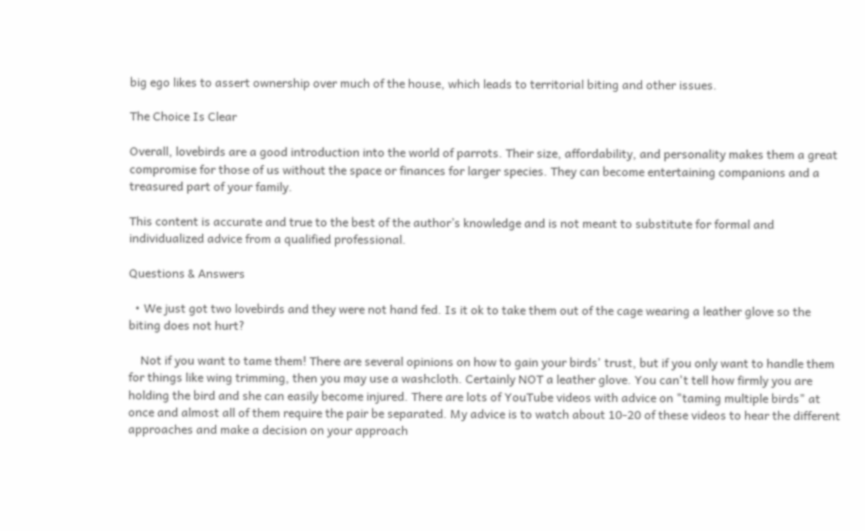big ego likes to assert ownership over much of the house, which leads to territorial biting and other issues.

The Choice Is Clear

Overall, lovebirds are a good introduction into the world of parrots. Their size, affordability, and personality makes them a great compromise for those of us without the space or finances for larger species. They can become entertaining companions and a treasured part of your family.

This content is accurate and true to the best of the author’s knowledge and is not meant to substitute for formal and individualized advice from a qualified professional.

Questions & Answers

  • We just got two lovebirds and they were not hand fed. Is it ok to take them out of the cage wearing a leather glove so the biting does not hurt?

    Not if you want to tame them! There are several opinions on how to gain your birds' trust, but if you only want to handle them for things like wing trimming, then you may use a washcloth. Certainly NOT a leather glove. You can't tell how firmly you are holding the bird and she can easily become injured. There are lots of YouTube videos with advice on "taming multiple birds" at once and almost all of them require the pair be separated. My advice is to watch about 10-20 of these videos to hear the different approaches and make a decision on your approach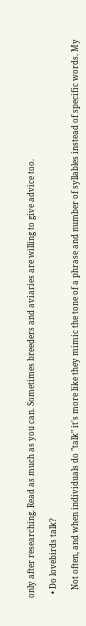only after researching. Read as much as you can. Sometimes breeders and aviaries are willing to give advice too.

  • Do lovebirds talk?

    Not often, and when individuals do "talk" it's more like they mimic the tone of a phrase and number of syllables instead of specific words. My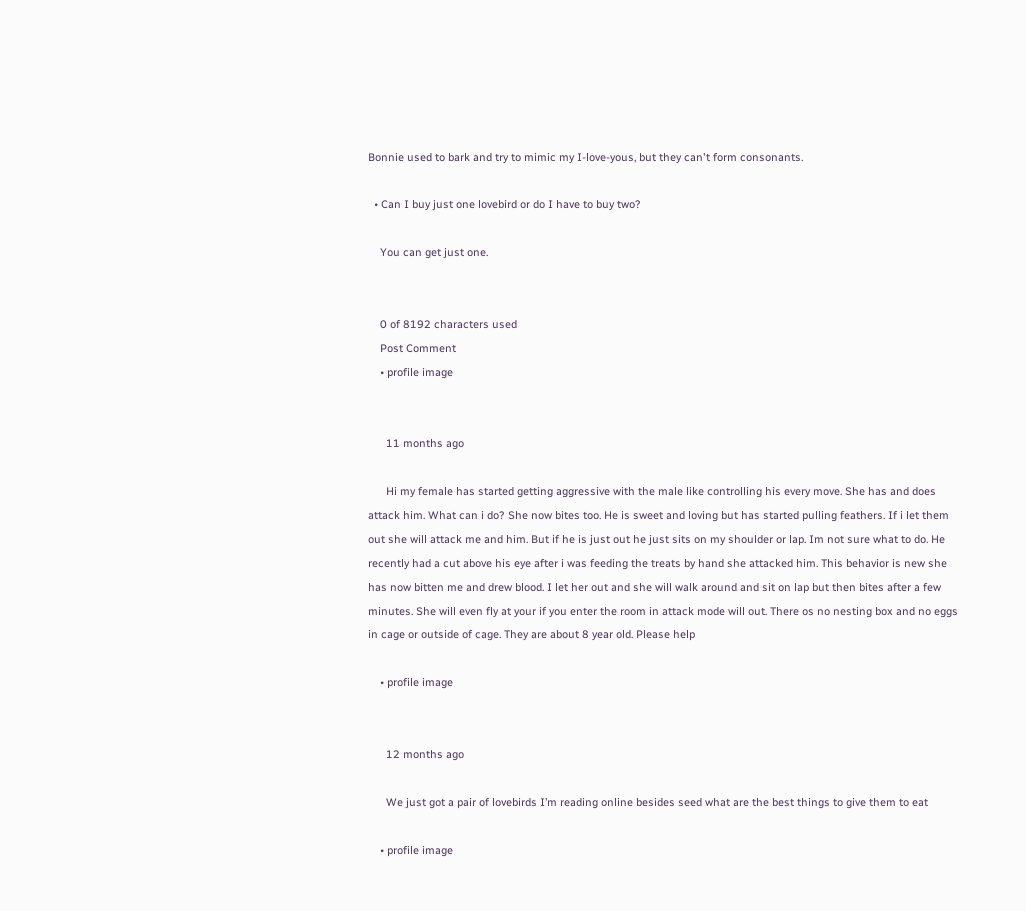Bonnie used to bark and try to mimic my I-love-yous, but they can't form consonants.

  • Can I buy just one lovebird or do I have to buy two?

    You can get just one.


    0 of 8192 characters used
    Post Comment
    • profile image


      11 months ago

      Hi my female has started getting aggressive with the male like controlling his every move. She has and does attack him. What can i do? She now bites too. He is sweet and loving but has started pulling feathers. If i let them out she will attack me and him. But if he is just out he just sits on my shoulder or lap. Im not sure what to do. He recently had a cut above his eye after i was feeding the treats by hand she attacked him. This behavior is new she has now bitten me and drew blood. I let her out and she will walk around and sit on lap but then bites after a few minutes. She will even fly at your if you enter the room in attack mode will out. There os no nesting box and no eggs in cage or outside of cage. They are about 8 year old. Please help

    • profile image


      12 months ago

      We just got a pair of lovebirds I’m reading online besides seed what are the best things to give them to eat

    • profile image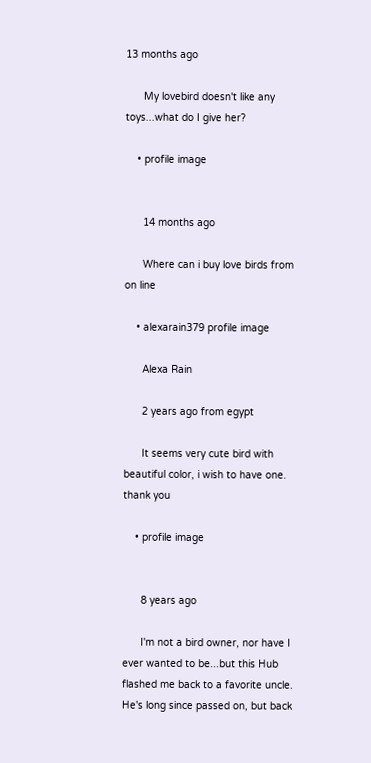13 months ago

      My lovebird doesn't like any toys...what do I give her?

    • profile image


      14 months ago

      Where can i buy love birds from on line

    • alexarain379 profile image

      Alexa Rain

      2 years ago from egypt

      It seems very cute bird with beautiful color, i wish to have one. thank you

    • profile image


      8 years ago

      I'm not a bird owner, nor have I ever wanted to be...but this Hub flashed me back to a favorite uncle. He's long since passed on, but back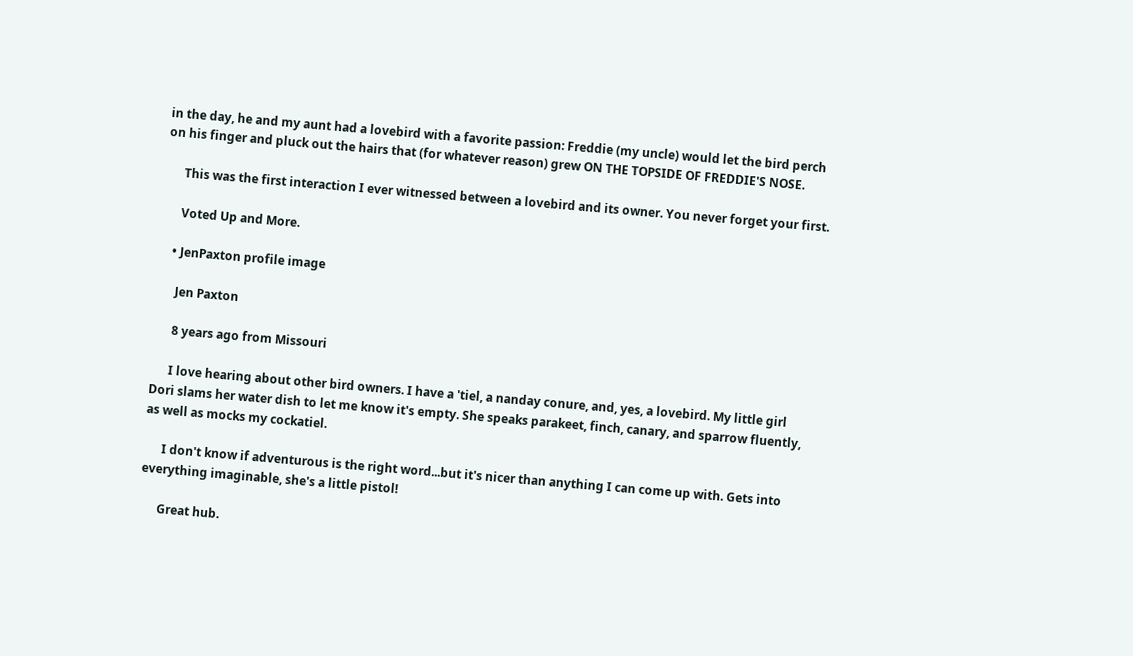in the day, he and my aunt had a lovebird with a favorite passion: Freddie (my uncle) would let the bird perch on his finger and pluck out the hairs that (for whatever reason) grew ON THE TOPSIDE OF FREDDIE'S NOSE.

      This was the first interaction I ever witnessed between a lovebird and its owner. You never forget your first.

      Voted Up and More.

    • JenPaxton profile image

      Jen Paxton

      8 years ago from Missouri

      I love hearing about other bird owners. I have a 'tiel, a nanday conure, and, yes, a lovebird. My little girl Dori slams her water dish to let me know it's empty. She speaks parakeet, finch, canary, and sparrow fluently, as well as mocks my cockatiel.

      I don't know if adventurous is the right word...but it's nicer than anything I can come up with. Gets into everything imaginable, she's a little pistol!

      Great hub.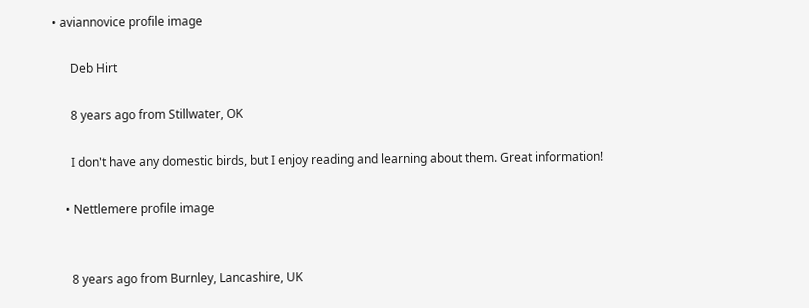• aviannovice profile image

      Deb Hirt

      8 years ago from Stillwater, OK

      I don't have any domestic birds, but I enjoy reading and learning about them. Great information!

    • Nettlemere profile image


      8 years ago from Burnley, Lancashire, UK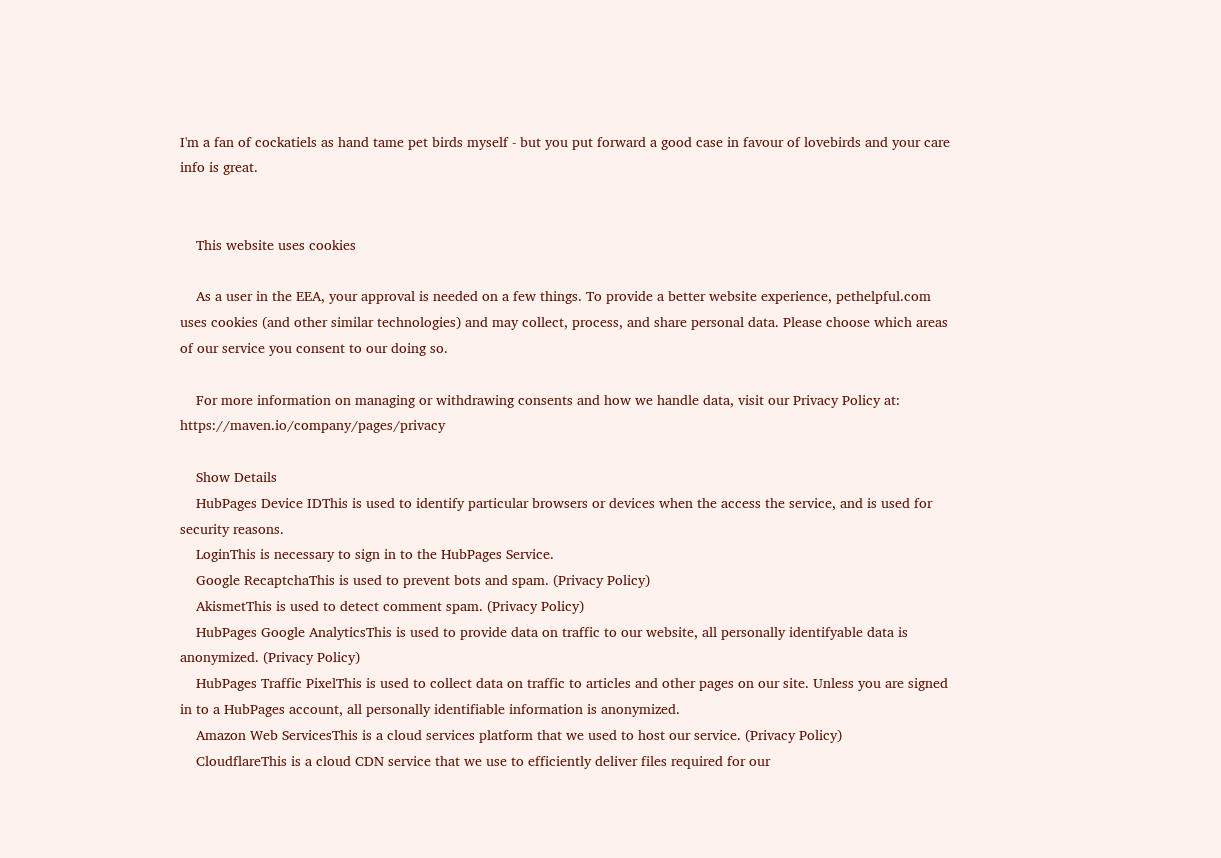I'm a fan of cockatiels as hand tame pet birds myself - but you put forward a good case in favour of lovebirds and your care info is great.


    This website uses cookies

    As a user in the EEA, your approval is needed on a few things. To provide a better website experience, pethelpful.com uses cookies (and other similar technologies) and may collect, process, and share personal data. Please choose which areas of our service you consent to our doing so.

    For more information on managing or withdrawing consents and how we handle data, visit our Privacy Policy at: https://maven.io/company/pages/privacy

    Show Details
    HubPages Device IDThis is used to identify particular browsers or devices when the access the service, and is used for security reasons.
    LoginThis is necessary to sign in to the HubPages Service.
    Google RecaptchaThis is used to prevent bots and spam. (Privacy Policy)
    AkismetThis is used to detect comment spam. (Privacy Policy)
    HubPages Google AnalyticsThis is used to provide data on traffic to our website, all personally identifyable data is anonymized. (Privacy Policy)
    HubPages Traffic PixelThis is used to collect data on traffic to articles and other pages on our site. Unless you are signed in to a HubPages account, all personally identifiable information is anonymized.
    Amazon Web ServicesThis is a cloud services platform that we used to host our service. (Privacy Policy)
    CloudflareThis is a cloud CDN service that we use to efficiently deliver files required for our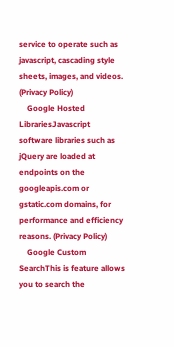service to operate such as javascript, cascading style sheets, images, and videos. (Privacy Policy)
    Google Hosted LibrariesJavascript software libraries such as jQuery are loaded at endpoints on the googleapis.com or gstatic.com domains, for performance and efficiency reasons. (Privacy Policy)
    Google Custom SearchThis is feature allows you to search the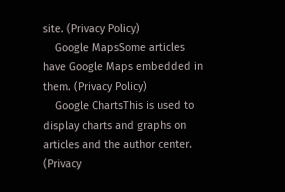site. (Privacy Policy)
    Google MapsSome articles have Google Maps embedded in them. (Privacy Policy)
    Google ChartsThis is used to display charts and graphs on articles and the author center. (Privacy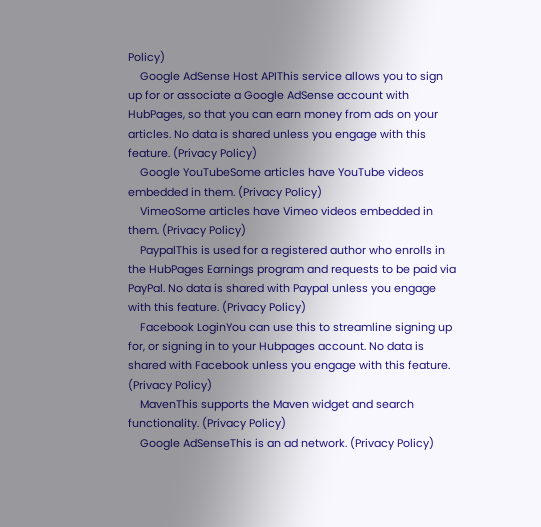Policy)
    Google AdSense Host APIThis service allows you to sign up for or associate a Google AdSense account with HubPages, so that you can earn money from ads on your articles. No data is shared unless you engage with this feature. (Privacy Policy)
    Google YouTubeSome articles have YouTube videos embedded in them. (Privacy Policy)
    VimeoSome articles have Vimeo videos embedded in them. (Privacy Policy)
    PaypalThis is used for a registered author who enrolls in the HubPages Earnings program and requests to be paid via PayPal. No data is shared with Paypal unless you engage with this feature. (Privacy Policy)
    Facebook LoginYou can use this to streamline signing up for, or signing in to your Hubpages account. No data is shared with Facebook unless you engage with this feature. (Privacy Policy)
    MavenThis supports the Maven widget and search functionality. (Privacy Policy)
    Google AdSenseThis is an ad network. (Privacy Policy)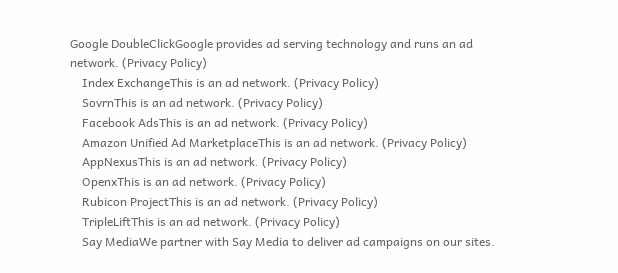Google DoubleClickGoogle provides ad serving technology and runs an ad network. (Privacy Policy)
    Index ExchangeThis is an ad network. (Privacy Policy)
    SovrnThis is an ad network. (Privacy Policy)
    Facebook AdsThis is an ad network. (Privacy Policy)
    Amazon Unified Ad MarketplaceThis is an ad network. (Privacy Policy)
    AppNexusThis is an ad network. (Privacy Policy)
    OpenxThis is an ad network. (Privacy Policy)
    Rubicon ProjectThis is an ad network. (Privacy Policy)
    TripleLiftThis is an ad network. (Privacy Policy)
    Say MediaWe partner with Say Media to deliver ad campaigns on our sites.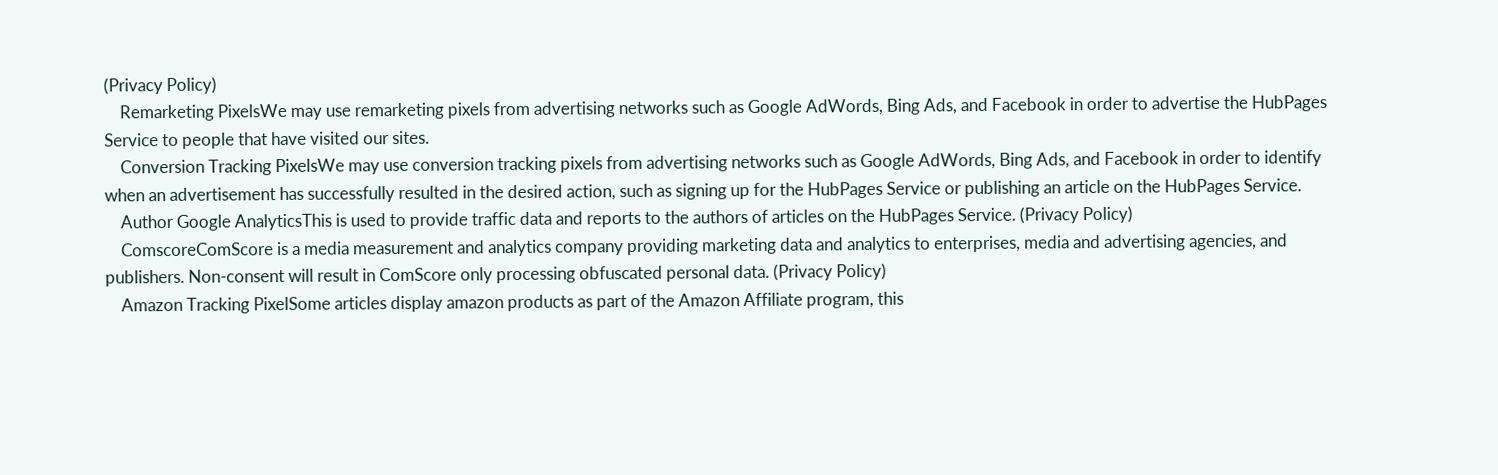(Privacy Policy)
    Remarketing PixelsWe may use remarketing pixels from advertising networks such as Google AdWords, Bing Ads, and Facebook in order to advertise the HubPages Service to people that have visited our sites.
    Conversion Tracking PixelsWe may use conversion tracking pixels from advertising networks such as Google AdWords, Bing Ads, and Facebook in order to identify when an advertisement has successfully resulted in the desired action, such as signing up for the HubPages Service or publishing an article on the HubPages Service.
    Author Google AnalyticsThis is used to provide traffic data and reports to the authors of articles on the HubPages Service. (Privacy Policy)
    ComscoreComScore is a media measurement and analytics company providing marketing data and analytics to enterprises, media and advertising agencies, and publishers. Non-consent will result in ComScore only processing obfuscated personal data. (Privacy Policy)
    Amazon Tracking PixelSome articles display amazon products as part of the Amazon Affiliate program, this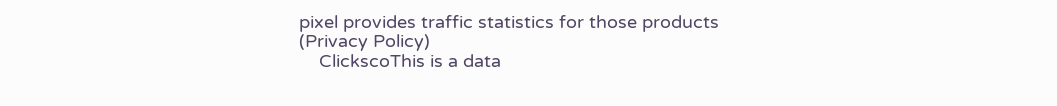pixel provides traffic statistics for those products (Privacy Policy)
    ClickscoThis is a data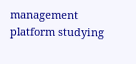management platform studying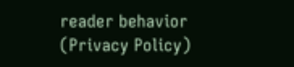reader behavior (Privacy Policy)